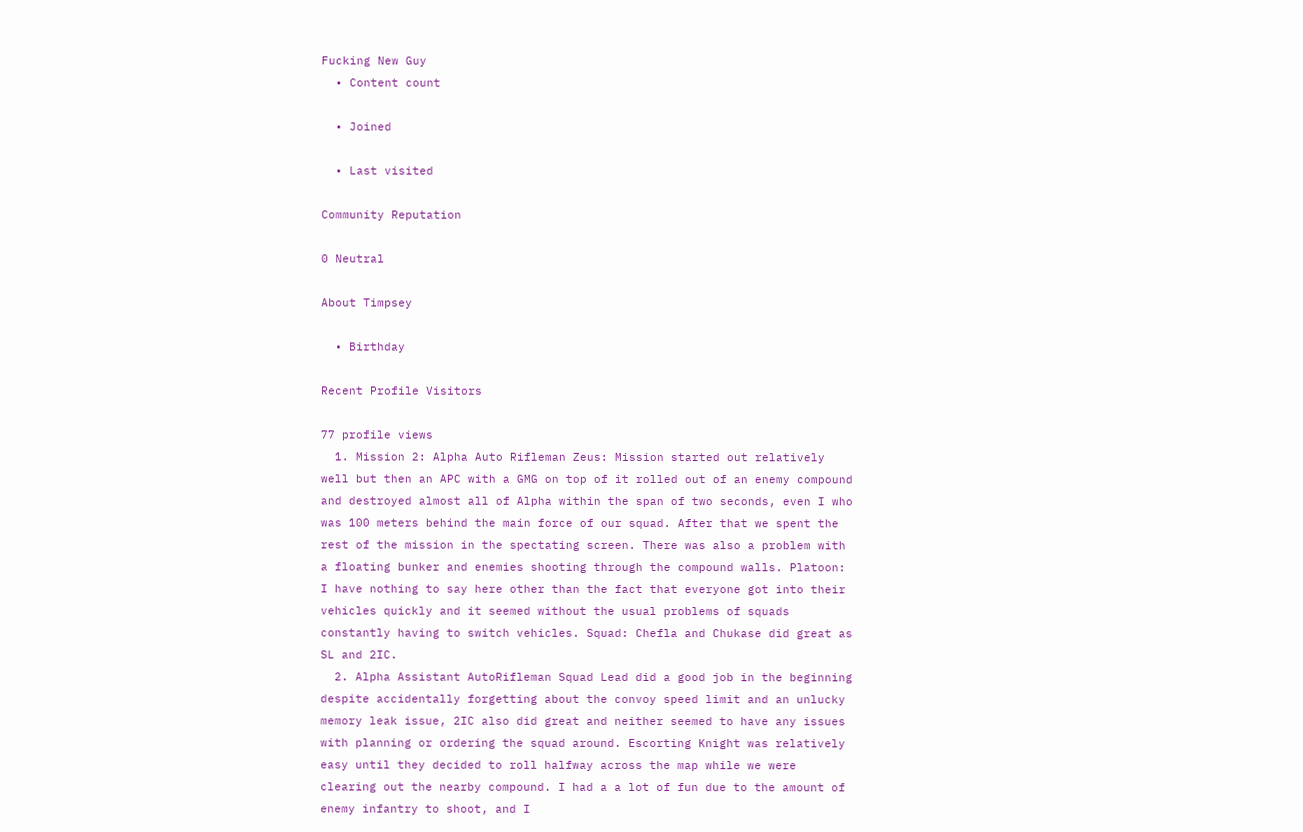Fucking New Guy
  • Content count

  • Joined

  • Last visited

Community Reputation

0 Neutral

About Timpsey

  • Birthday

Recent Profile Visitors

77 profile views
  1. Mission 2: Alpha Auto Rifleman Zeus: Mission started out relatively well but then an APC with a GMG on top of it rolled out of an enemy compound and destroyed almost all of Alpha within the span of two seconds, even I who was 100 meters behind the main force of our squad. After that we spent the rest of the mission in the spectating screen. There was also a problem with a floating bunker and enemies shooting through the compound walls. Platoon: I have nothing to say here other than the fact that everyone got into their vehicles quickly and it seemed without the usual problems of squads constantly having to switch vehicles. Squad: Chefla and Chukase did great as SL and 2IC.
  2. Alpha Assistant AutoRifleman Squad Lead did a good job in the beginning despite accidentally forgetting about the convoy speed limit and an unlucky memory leak issue, 2IC also did great and neither seemed to have any issues with planning or ordering the squad around. Escorting Knight was relatively easy until they decided to roll halfway across the map while we were clearing out the nearby compound. I had a a lot of fun due to the amount of enemy infantry to shoot, and I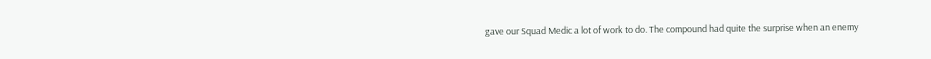gave our Squad Medic a lot of work to do. The compound had quite the surprise when an enemy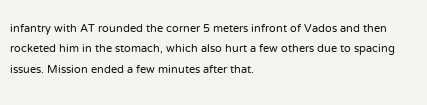infantry with AT rounded the corner 5 meters infront of Vados and then rocketed him in the stomach, which also hurt a few others due to spacing issues. Mission ended a few minutes after that.